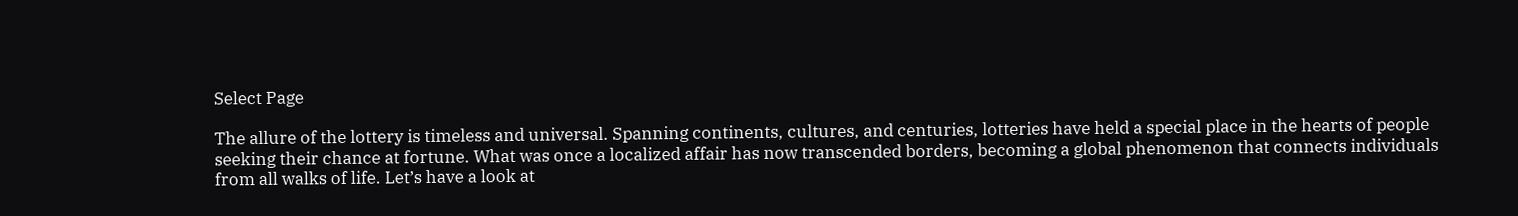Select Page

The allure of the lottery is timeless and universal. Spanning continents, cultures, and centuries, lotteries have held a special place in the hearts of people seeking their chance at fortune. What was once a localized affair has now transcended borders, becoming a global phenomenon that connects individuals from all walks of life. Let’s have a look at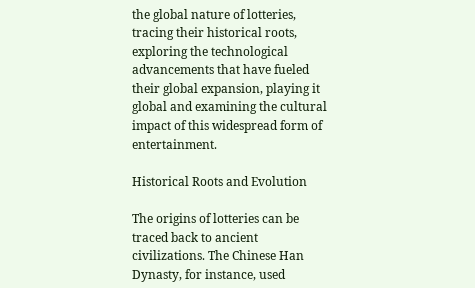the global nature of lotteries, tracing their historical roots, exploring the technological advancements that have fueled their global expansion, playing it global and examining the cultural impact of this widespread form of entertainment.

Historical Roots and Evolution

The origins of lotteries can be traced back to ancient civilizations. The Chinese Han Dynasty, for instance, used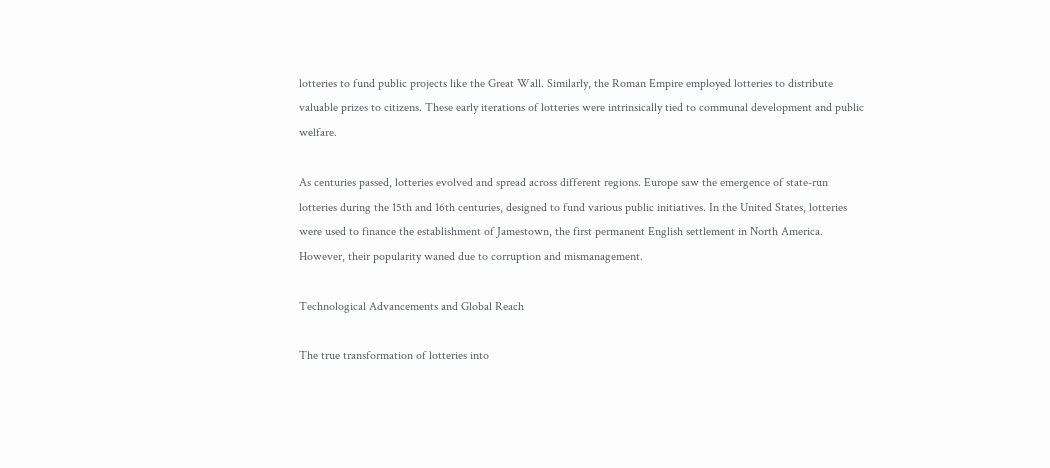lotteries to fund public projects like the Great Wall. Similarly, the Roman Empire employed lotteries to distribute valuable prizes to citizens. These early iterations of lotteries were intrinsically tied to communal development and public welfare.

As centuries passed, lotteries evolved and spread across different regions. Europe saw the emergence of state-run lotteries during the 15th and 16th centuries, designed to fund various public initiatives. In the United States, lotteries were used to finance the establishment of Jamestown, the first permanent English settlement in North America. However, their popularity waned due to corruption and mismanagement.

Technological Advancements and Global Reach

The true transformation of lotteries into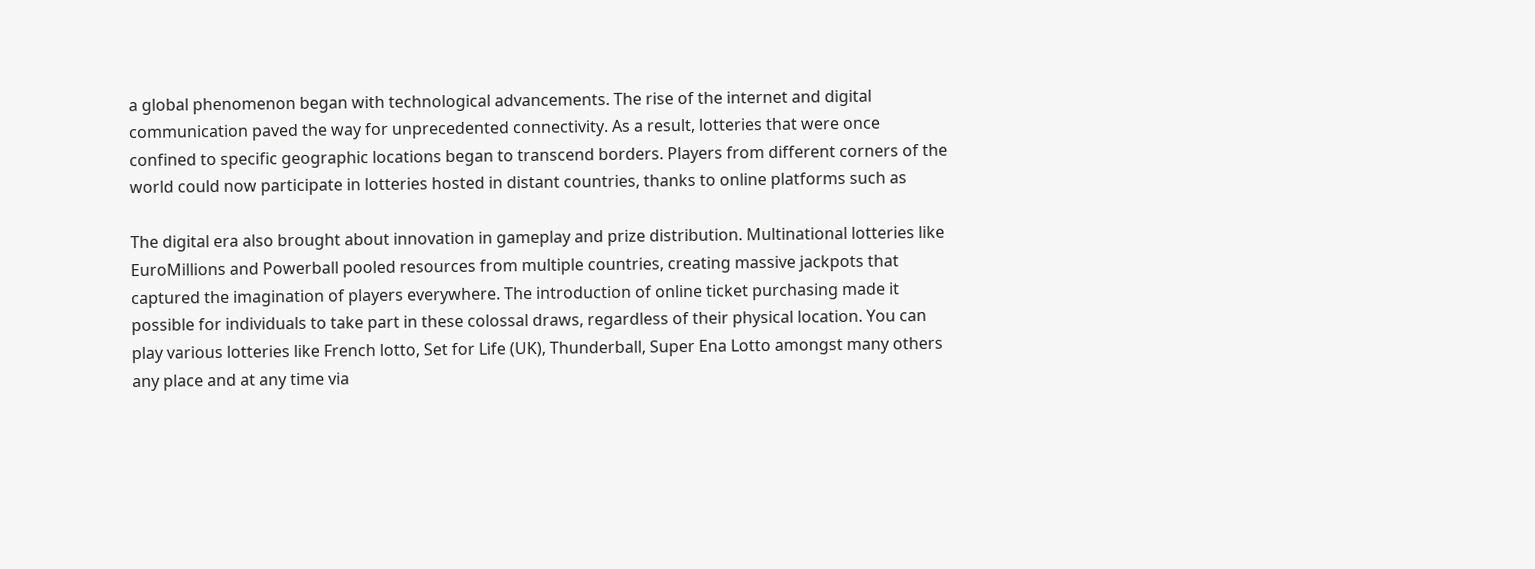a global phenomenon began with technological advancements. The rise of the internet and digital communication paved the way for unprecedented connectivity. As a result, lotteries that were once confined to specific geographic locations began to transcend borders. Players from different corners of the world could now participate in lotteries hosted in distant countries, thanks to online platforms such as

The digital era also brought about innovation in gameplay and prize distribution. Multinational lotteries like EuroMillions and Powerball pooled resources from multiple countries, creating massive jackpots that captured the imagination of players everywhere. The introduction of online ticket purchasing made it possible for individuals to take part in these colossal draws, regardless of their physical location. You can play various lotteries like French lotto, Set for Life (UK), Thunderball, Super Ena Lotto amongst many others any place and at any time via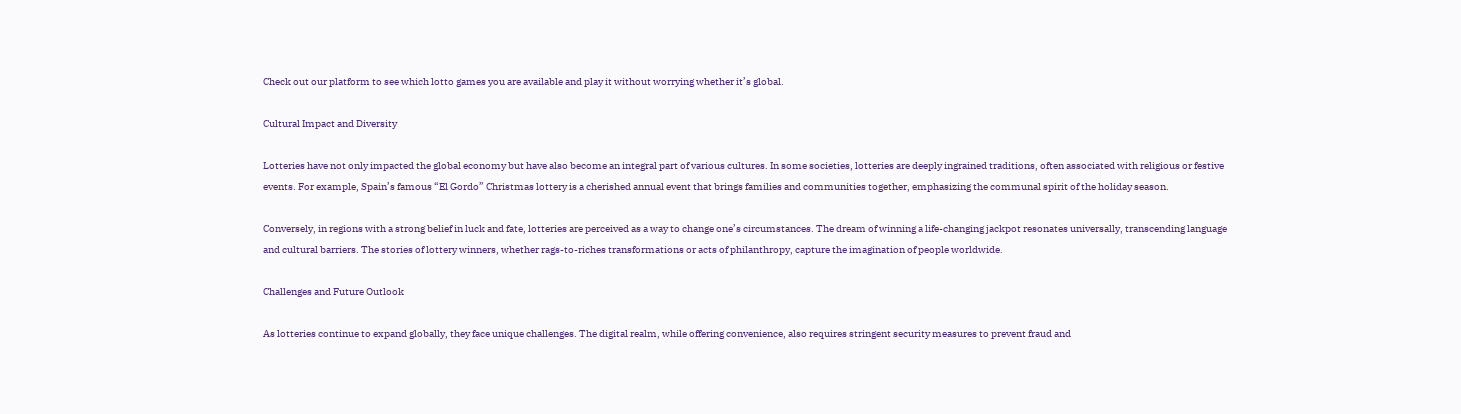Check out our platform to see which lotto games you are available and play it without worrying whether it’s global.

Cultural Impact and Diversity

Lotteries have not only impacted the global economy but have also become an integral part of various cultures. In some societies, lotteries are deeply ingrained traditions, often associated with religious or festive events. For example, Spain’s famous “El Gordo” Christmas lottery is a cherished annual event that brings families and communities together, emphasizing the communal spirit of the holiday season.

Conversely, in regions with a strong belief in luck and fate, lotteries are perceived as a way to change one’s circumstances. The dream of winning a life-changing jackpot resonates universally, transcending language and cultural barriers. The stories of lottery winners, whether rags-to-riches transformations or acts of philanthropy, capture the imagination of people worldwide.

Challenges and Future Outlook

As lotteries continue to expand globally, they face unique challenges. The digital realm, while offering convenience, also requires stringent security measures to prevent fraud and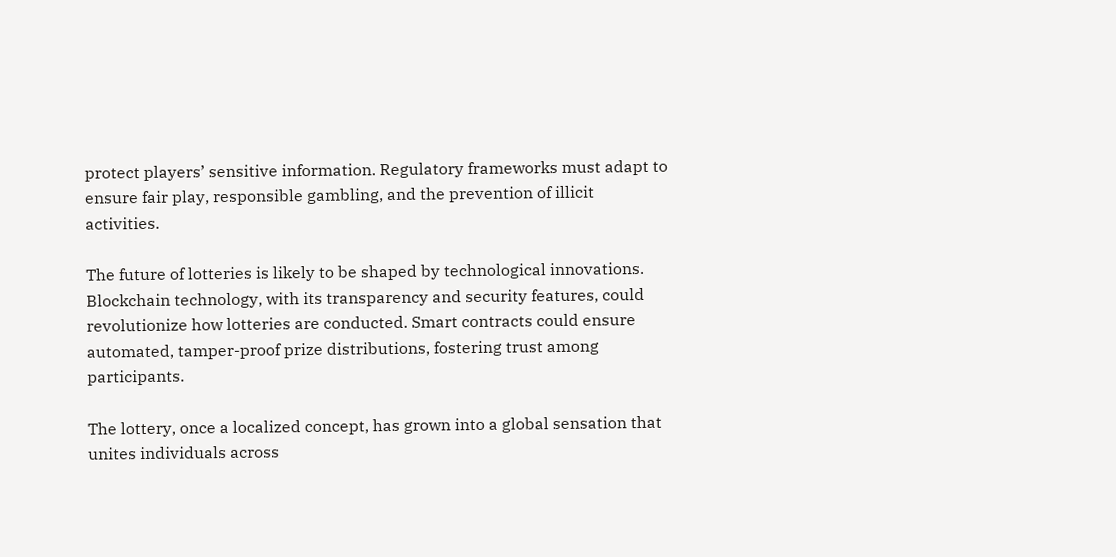protect players’ sensitive information. Regulatory frameworks must adapt to ensure fair play, responsible gambling, and the prevention of illicit activities.

The future of lotteries is likely to be shaped by technological innovations. Blockchain technology, with its transparency and security features, could revolutionize how lotteries are conducted. Smart contracts could ensure automated, tamper-proof prize distributions, fostering trust among participants.

The lottery, once a localized concept, has grown into a global sensation that unites individuals across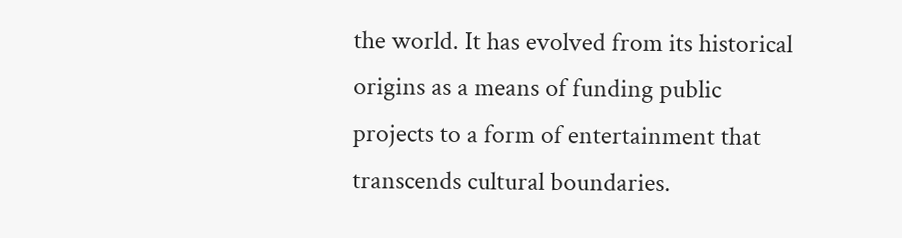the world. It has evolved from its historical origins as a means of funding public projects to a form of entertainment that transcends cultural boundaries.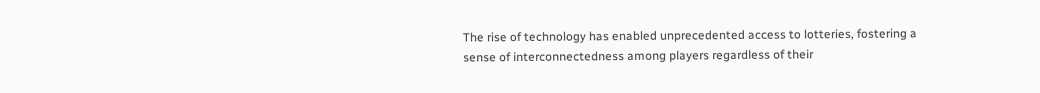The rise of technology has enabled unprecedented access to lotteries, fostering a sense of interconnectedness among players regardless of their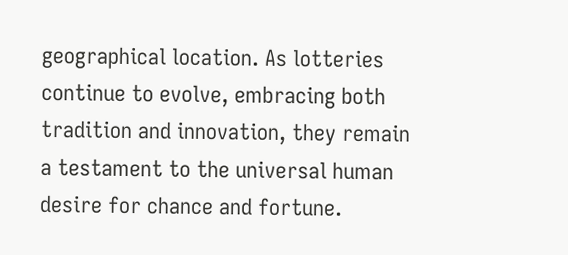geographical location. As lotteries continue to evolve, embracing both tradition and innovation, they remain a testament to the universal human desire for chance and fortune.